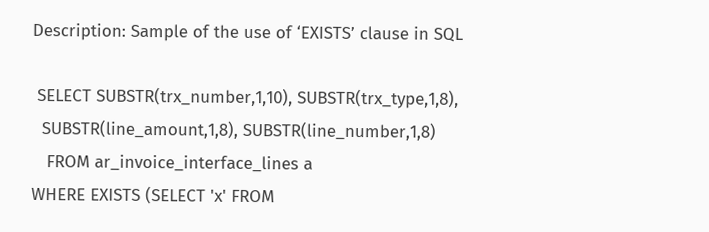Description: Sample of the use of ‘EXISTS’ clause in SQL

 SELECT SUBSTR(trx_number,1,10), SUBSTR(trx_type,1,8),
  SUBSTR(line_amount,1,8), SUBSTR(line_number,1,8)
   FROM ar_invoice_interface_lines a
WHERE EXISTS (SELECT 'x' FROM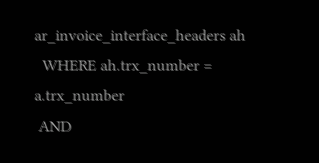ar_invoice_interface_headers ah
  WHERE ah.trx_number = a.trx_number
 AND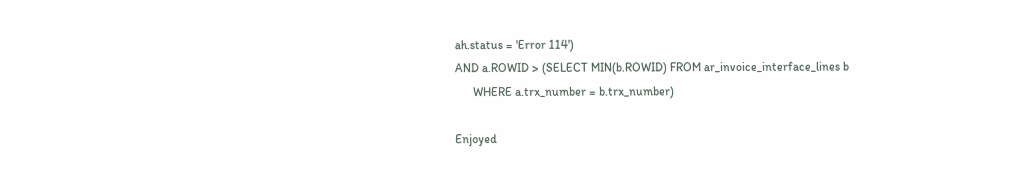ah.status = 'Error 114')
AND a.ROWID > (SELECT MIN(b.ROWID) FROM ar_invoice_interface_lines b
      WHERE a.trx_number = b.trx_number)

Enjoyed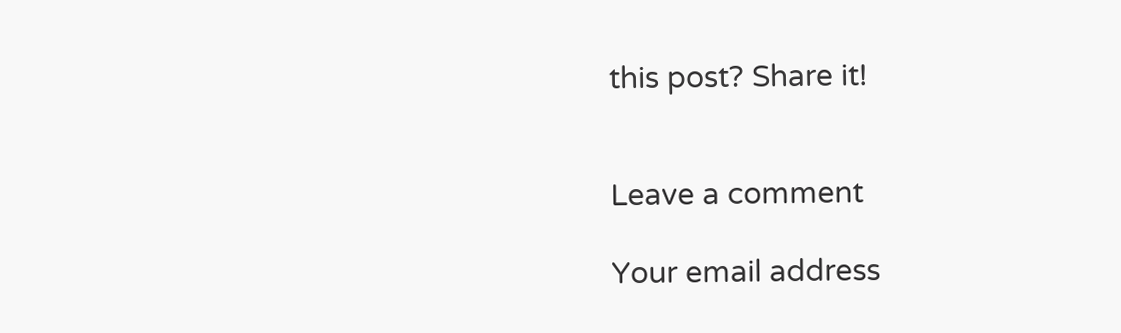this post? Share it!


Leave a comment

Your email address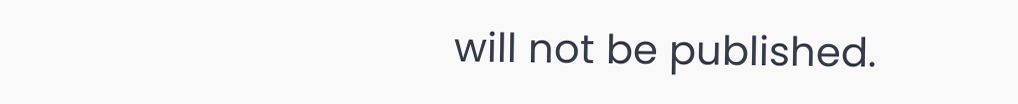will not be published.